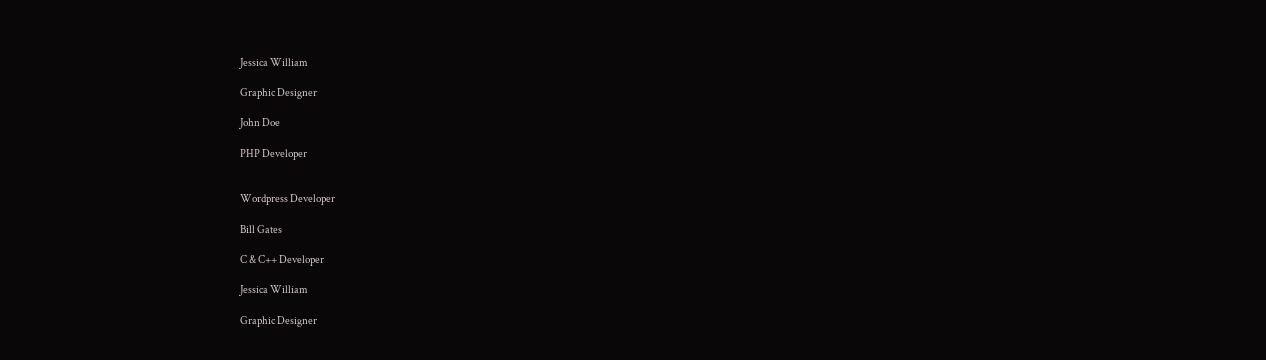Jessica William

Graphic Designer

John Doe

PHP Developer


Wordpress Developer

Bill Gates

C & C++ Developer

Jessica William

Graphic Designer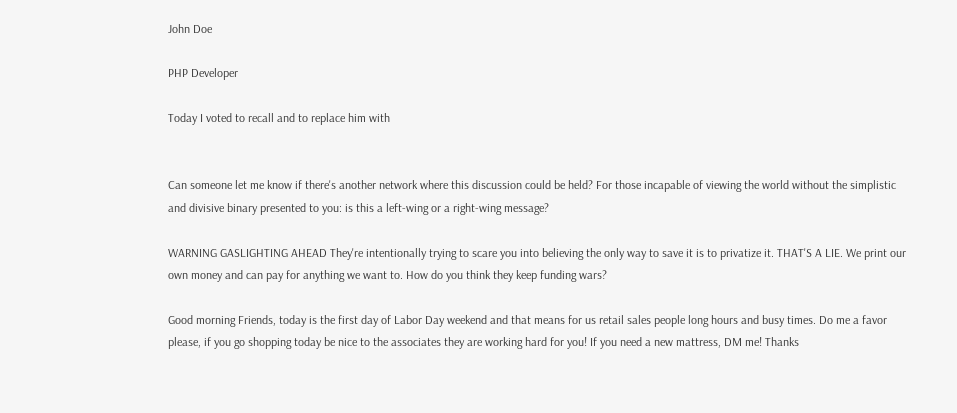John Doe

PHP Developer

Today I voted to recall and to replace him with


Can someone let me know if there's another network where this discussion could be held? For those incapable of viewing the world without the simplistic and divisive binary presented to you: is this a left-wing or a right-wing message?

WARNING GASLIGHTING AHEAD They're intentionally trying to scare you into believing the only way to save it is to privatize it. THAT'S A LIE. We print our own money and can pay for anything we want to. How do you think they keep funding wars?

Good morning Friends, today is the first day of Labor Day weekend and that means for us retail sales people long hours and busy times. Do me a favor please, if you go shopping today be nice to the associates they are working hard for you! If you need a new mattress, DM me! Thanks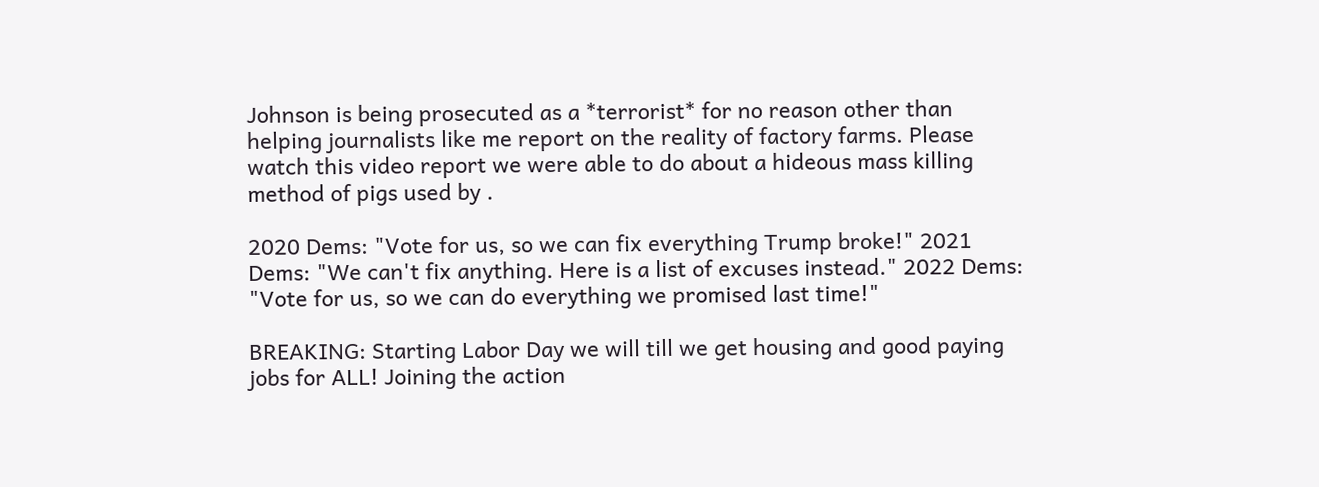Johnson is being prosecuted as a *terrorist* for no reason other than helping journalists like me report on the reality of factory farms. Please watch this video report we were able to do about a hideous mass killing method of pigs used by .

2020 Dems: "Vote for us, so we can fix everything Trump broke!" 2021 Dems: "We can't fix anything. Here is a list of excuses instead." 2022 Dems: "Vote for us, so we can do everything we promised last time!"

BREAKING: Starting Labor Day we will till we get housing and good paying jobs for ALL! Joining the action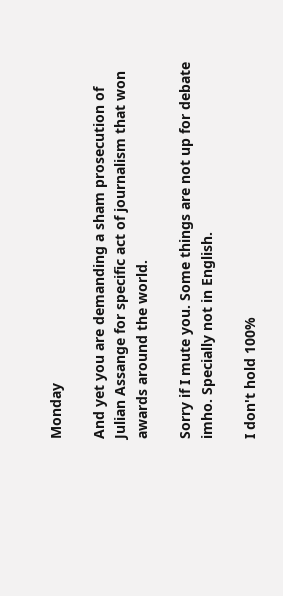Monday

And yet you are demanding a sham prosecution of Julian Assange for specific act of journalism that won awards around the world.

Sorry if I mute you. Some things are not up for debate imho. Specially not in English.

I don't hold 100%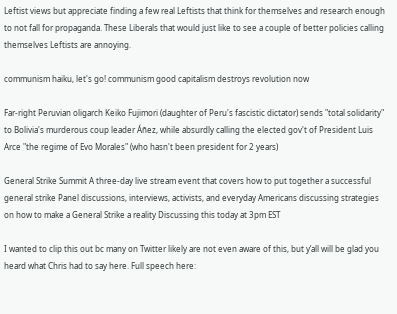Leftist views but appreciate finding a few real Leftists that think for themselves and research enough to not fall for propaganda. These Liberals that would just like to see a couple of better policies calling themselves Leftists are annoying.

communism haiku, let's go! communism good capitalism destroys revolution now

Far-right Peruvian oligarch Keiko Fujimori (daughter of Peru's fascistic dictator) sends "total solidarity" to Bolivia's murderous coup leader Áñez, while absurdly calling the elected gov't of President Luis Arce "the regime of Evo Morales" (who hasn't been president for 2 years)

General Strike Summit A three-day live stream event that covers how to put together a successful general strike Panel discussions, interviews, activists, and everyday Americans discussing strategies on how to make a General Strike a reality Discussing this today at 3pm EST

I wanted to clip this out bc many on Twitter likely are not even aware of this, but y’all will be glad you heard what Chris had to say here. Full speech here: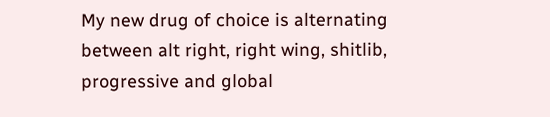My new drug of choice is alternating between alt right, right wing, shitlib, progressive and global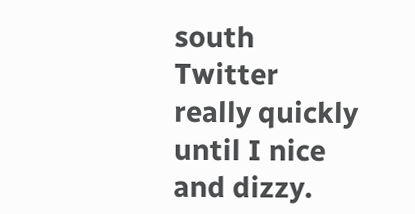south Twitter really quickly until I nice and dizzy.